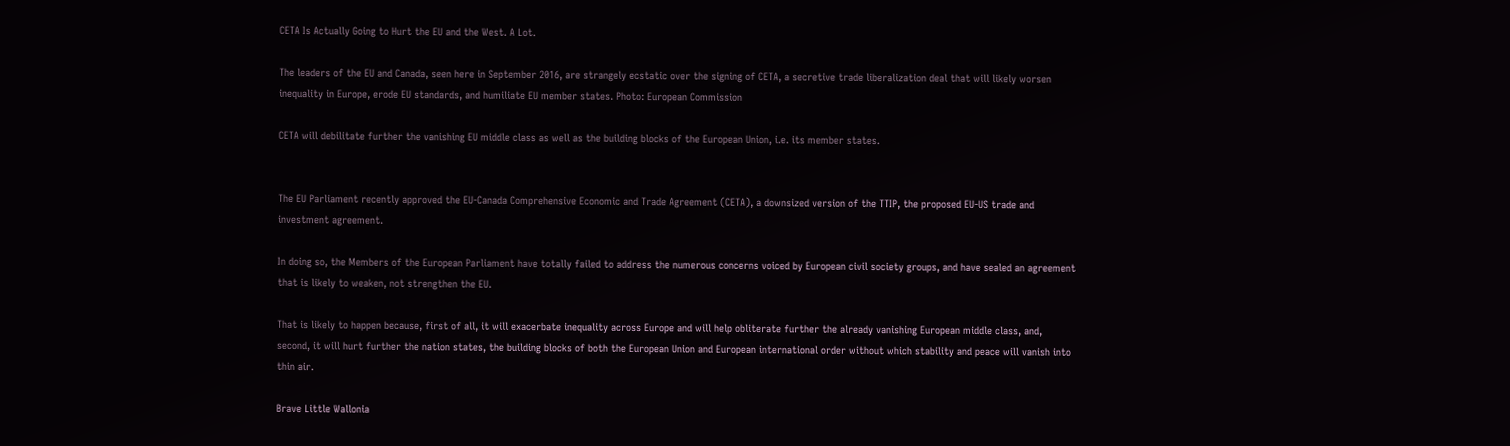CETA Is Actually Going to Hurt the EU and the West. A Lot.

The leaders of the EU and Canada, seen here in September 2016, are strangely ecstatic over the signing of CETA, a secretive trade liberalization deal that will likely worsen inequality in Europe, erode EU standards, and humiliate EU member states. Photo: European Commission

CETA will debilitate further the vanishing EU middle class as well as the building blocks of the European Union, i.e. its member states.


The EU Parliament recently approved the EU-Canada Comprehensive Economic and Trade Agreement (CETA), a downsized version of the TTIP, the proposed EU-US trade and investment agreement.

In doing so, the Members of the European Parliament have totally failed to address the numerous concerns voiced by European civil society groups, and have sealed an agreement that is likely to weaken, not strengthen the EU.

That is likely to happen because, first of all, it will exacerbate inequality across Europe and will help obliterate further the already vanishing European middle class, and, second, it will hurt further the nation states, the building blocks of both the European Union and European international order without which stability and peace will vanish into thin air.

Brave Little Wallonia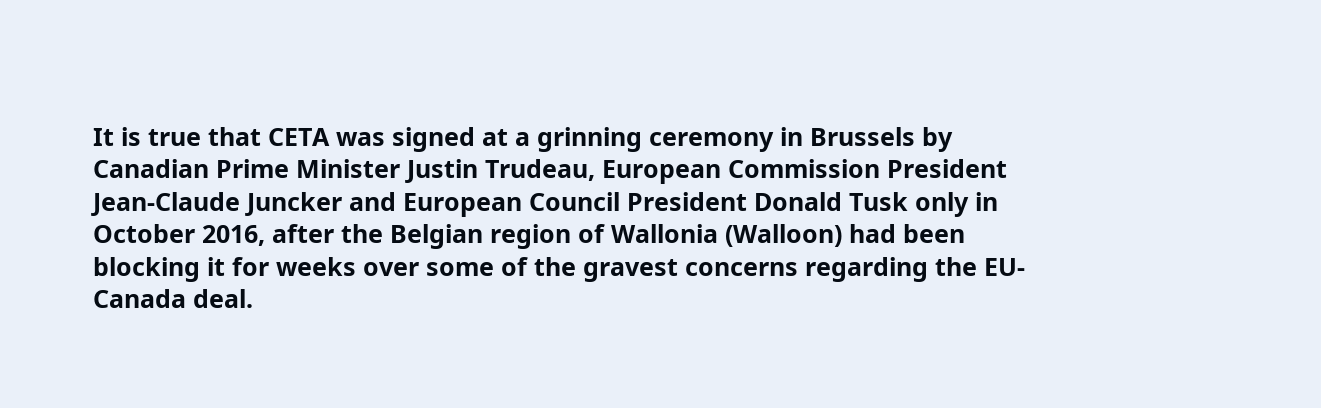It is true that CETA was signed at a grinning ceremony in Brussels by Canadian Prime Minister Justin Trudeau, European Commission President Jean-Claude Juncker and European Council President Donald Tusk only in October 2016, after the Belgian region of Wallonia (Walloon) had been blocking it for weeks over some of the gravest concerns regarding the EU-Canada deal.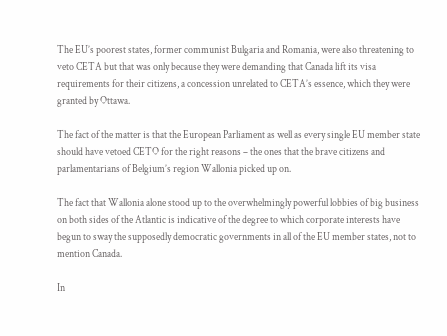The EU’s poorest states, former communist Bulgaria and Romania, were also threatening to veto CETA but that was only because they were demanding that Canada lift its visa requirements for their citizens, a concession unrelated to CETA’s essence, which they were granted by Ottawa.

The fact of the matter is that the European Parliament as well as every single EU member state should have vetoed CETO for the right reasons – the ones that the brave citizens and parlamentarians of Belgium’s region Wallonia picked up on.

The fact that Wallonia alone stood up to the overwhelmingly powerful lobbies of big business on both sides of the Atlantic is indicative of the degree to which corporate interests have begun to sway the supposedly democratic governments in all of the EU member states, not to mention Canada.

In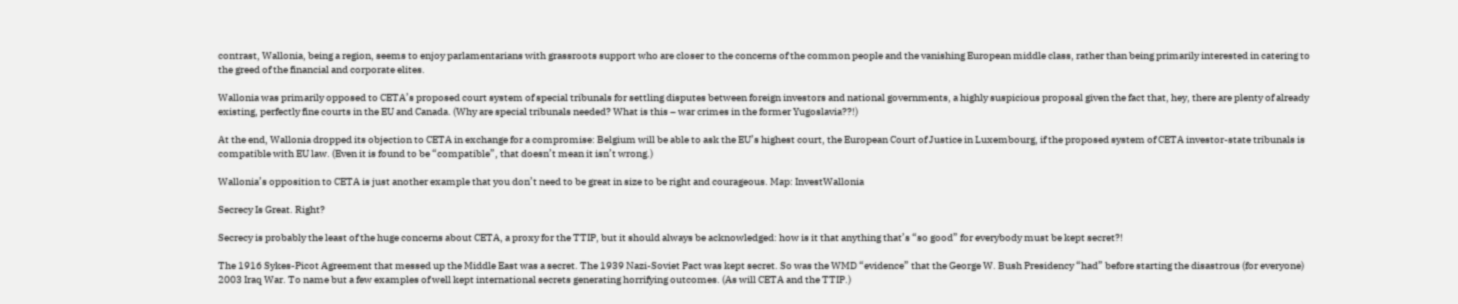contrast, Wallonia, being a region, seems to enjoy parlamentarians with grassroots support who are closer to the concerns of the common people and the vanishing European middle class, rather than being primarily interested in catering to the greed of the financial and corporate elites.

Wallonia was primarily opposed to CETA’s proposed court system of special tribunals for settling disputes between foreign investors and national governments, a highly suspicious proposal given the fact that, hey, there are plenty of already existing, perfectly fine courts in the EU and Canada. (Why are special tribunals needed? What is this – war crimes in the former Yugoslavia??!)

At the end, Wallonia dropped its objection to CETA in exchange for a compromise: Belgium will be able to ask the EU’s highest court, the European Court of Justice in Luxembourg, if the proposed system of CETA investor-state tribunals is compatible with EU law. (Even it is found to be “compatible”, that doesn’t mean it isn’t wrong.)

Wallonia’s opposition to CETA is just another example that you don’t need to be great in size to be right and courageous. Map: InvestWallonia

Secrecy Is Great. Right?

Secrecy is probably the least of the huge concerns about CETA, a proxy for the TTIP, but it should always be acknowledged: how is it that anything that’s “so good” for everybody must be kept secret?!

The 1916 Sykes-Picot Agreement that messed up the Middle East was a secret. The 1939 Nazi-Soviet Pact was kept secret. So was the WMD “evidence” that the George W. Bush Presidency “had” before starting the disastrous (for everyone) 2003 Iraq War. To name but a few examples of well kept international secrets generating horrifying outcomes. (As will CETA and the TTIP.)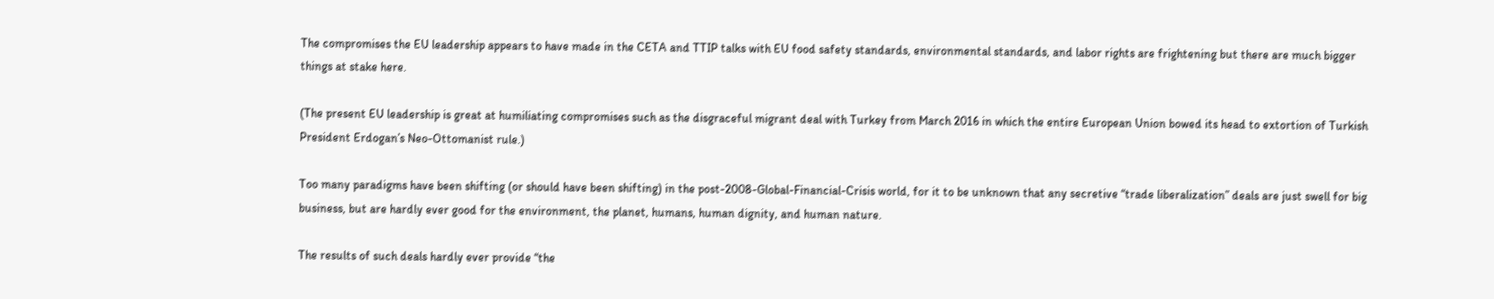The compromises the EU leadership appears to have made in the CETA and TTIP talks with EU food safety standards, environmental standards, and labor rights are frightening but there are much bigger things at stake here.

(The present EU leadership is great at humiliating compromises such as the disgraceful migrant deal with Turkey from March 2016 in which the entire European Union bowed its head to extortion of Turkish President Erdogan’s Neo-Ottomanist rule.)

Too many paradigms have been shifting (or should have been shifting) in the post-2008-Global-Financial-Crisis world, for it to be unknown that any secretive “trade liberalization” deals are just swell for big business, but are hardly ever good for the environment, the planet, humans, human dignity, and human nature.

The results of such deals hardly ever provide “the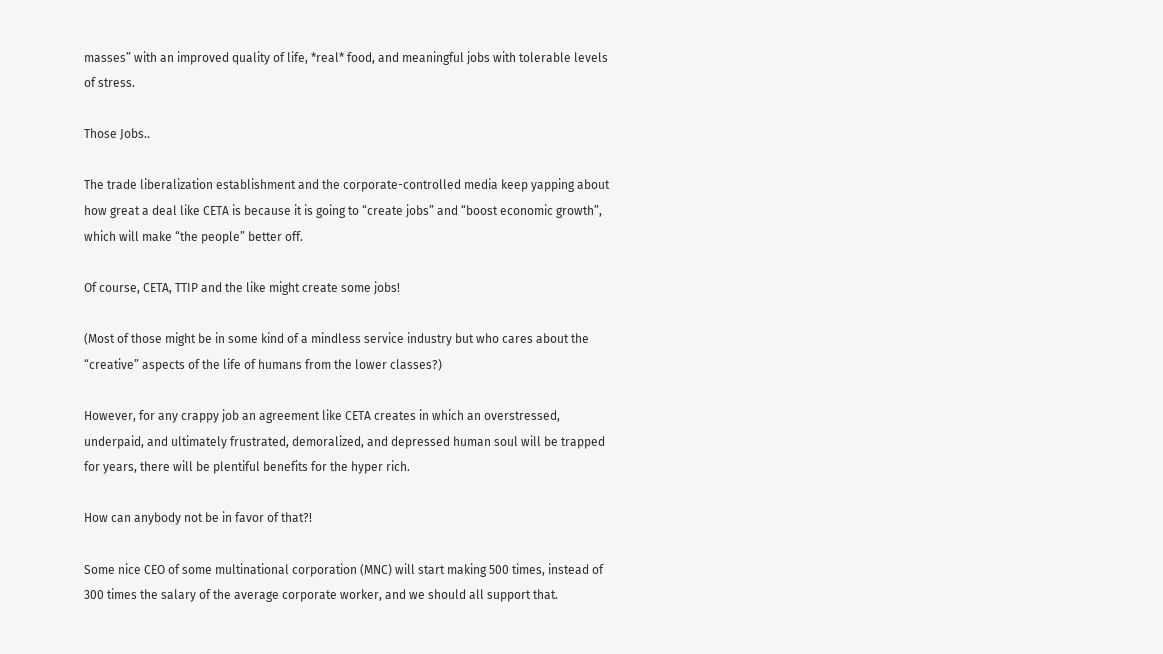masses” with an improved quality of life, *real* food, and meaningful jobs with tolerable levels of stress.

Those Jobs..

The trade liberalization establishment and the corporate-controlled media keep yapping about how great a deal like CETA is because it is going to “create jobs” and “boost economic growth”, which will make “the people” better off.

Of course, CETA, TTIP and the like might create some jobs!

(Most of those might be in some kind of a mindless service industry but who cares about the “creative” aspects of the life of humans from the lower classes?)

However, for any crappy job an agreement like CETA creates in which an overstressed, underpaid, and ultimately frustrated, demoralized, and depressed human soul will be trapped for years, there will be plentiful benefits for the hyper rich.

How can anybody not be in favor of that?!

Some nice CEO of some multinational corporation (MNC) will start making 500 times, instead of 300 times the salary of the average corporate worker, and we should all support that.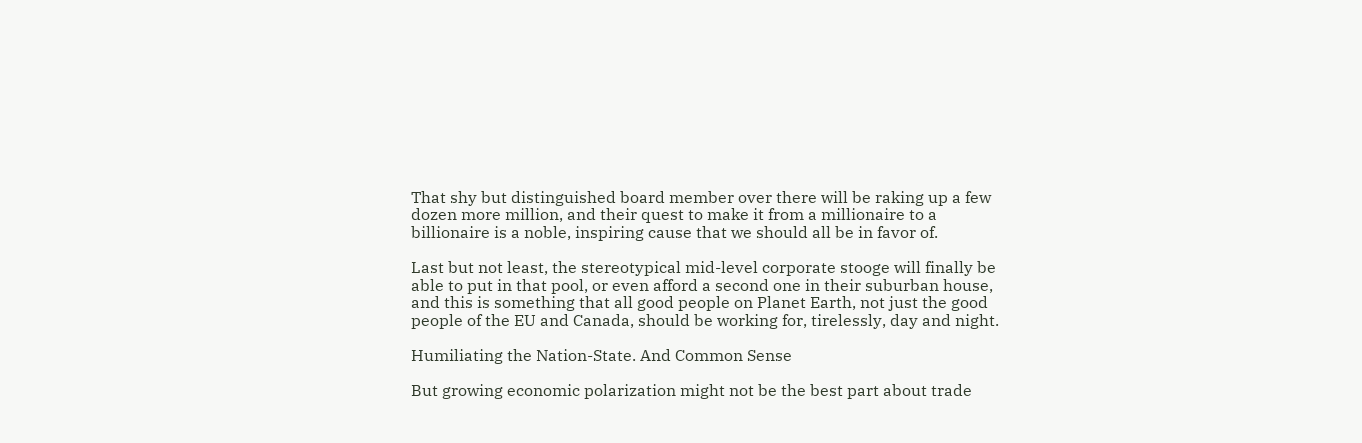That shy but distinguished board member over there will be raking up a few dozen more million, and their quest to make it from a millionaire to a billionaire is a noble, inspiring cause that we should all be in favor of.

Last but not least, the stereotypical mid-level corporate stooge will finally be able to put in that pool, or even afford a second one in their suburban house, and this is something that all good people on Planet Earth, not just the good people of the EU and Canada, should be working for, tirelessly, day and night.

Humiliating the Nation-State. And Common Sense

But growing economic polarization might not be the best part about trade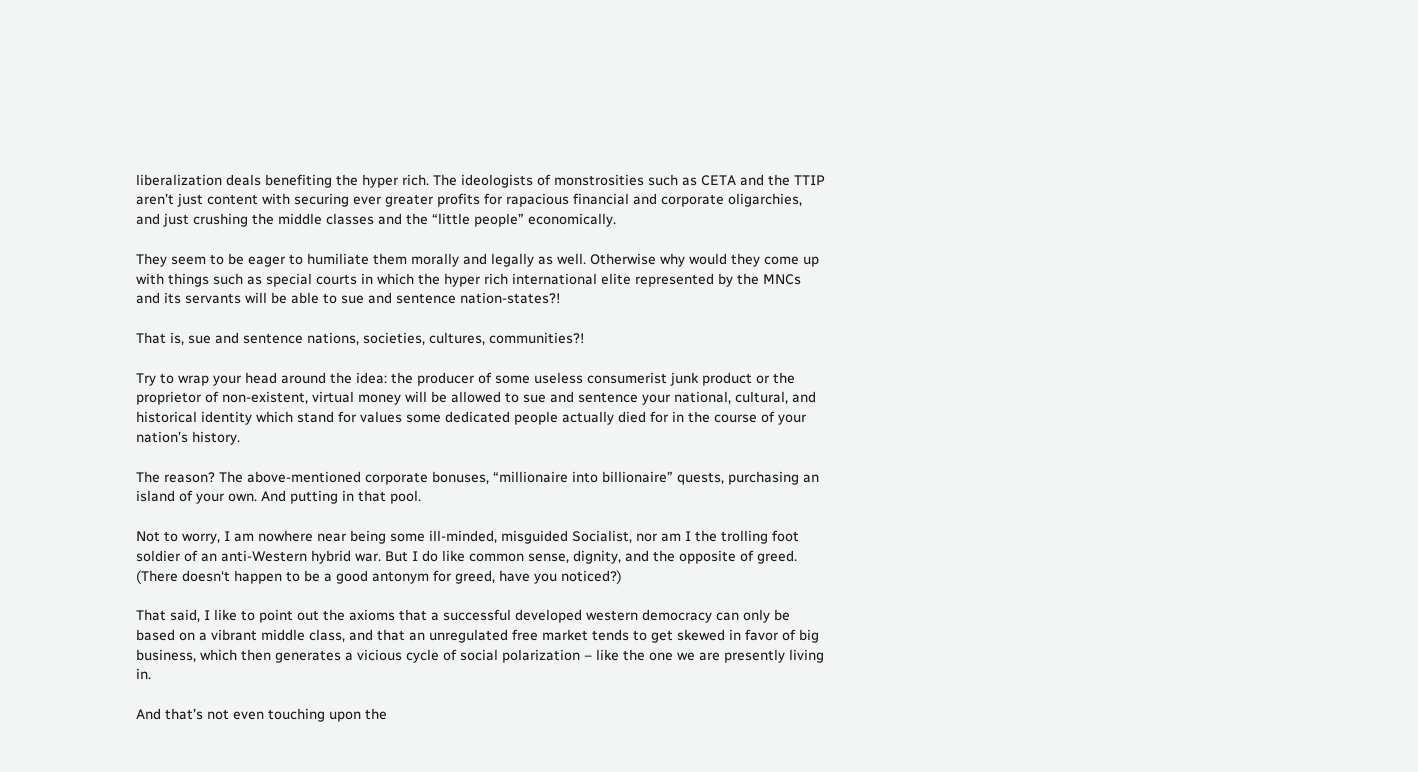liberalization deals benefiting the hyper rich. The ideologists of monstrosities such as CETA and the TTIP aren’t just content with securing ever greater profits for rapacious financial and corporate oligarchies, and just crushing the middle classes and the “little people” economically.

They seem to be eager to humiliate them morally and legally as well. Otherwise why would they come up with things such as special courts in which the hyper rich international elite represented by the MNCs and its servants will be able to sue and sentence nation-states?!

That is, sue and sentence nations, societies, cultures, communities?!

Try to wrap your head around the idea: the producer of some useless consumerist junk product or the proprietor of non-existent, virtual money will be allowed to sue and sentence your national, cultural, and historical identity which stand for values some dedicated people actually died for in the course of your nation’s history.

The reason? The above-mentioned corporate bonuses, “millionaire into billionaire” quests, purchasing an island of your own. And putting in that pool.

Not to worry, I am nowhere near being some ill-minded, misguided Socialist, nor am I the trolling foot soldier of an anti-Western hybrid war. But I do like common sense, dignity, and the opposite of greed. (There doesn‘t happen to be a good antonym for greed, have you noticed?)

That said, I like to point out the axioms that a successful developed western democracy can only be based on a vibrant middle class, and that an unregulated free market tends to get skewed in favor of big business, which then generates a vicious cycle of social polarization – like the one we are presently living in.

And that’s not even touching upon the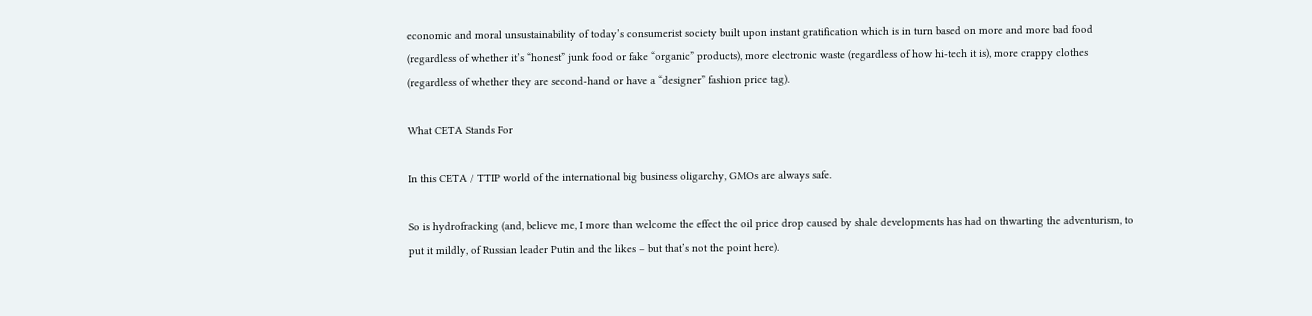economic and moral unsustainability of today’s consumerist society built upon instant gratification which is in turn based on more and more bad food (regardless of whether it’s “honest” junk food or fake “organic” products), more electronic waste (regardless of how hi-tech it is), more crappy clothes (regardless of whether they are second-hand or have a “designer” fashion price tag).

What CETA Stands For

In this CETA / TTIP world of the international big business oligarchy, GMOs are always safe.

So is hydrofracking (and, believe me, I more than welcome the effect the oil price drop caused by shale developments has had on thwarting the adventurism, to put it mildly, of Russian leader Putin and the likes – but that’s not the point here).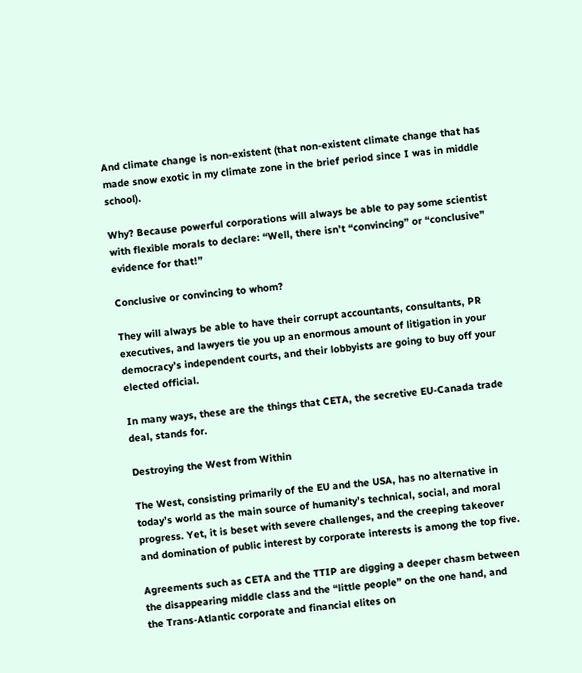And climate change is non-existent (that non-existent climate change that has made snow exotic in my climate zone in the brief period since I was in middle school).

Why? Because powerful corporations will always be able to pay some scientist with flexible morals to declare: “Well, there isn’t “convincing” or “conclusive” evidence for that!”

Conclusive or convincing to whom?

They will always be able to have their corrupt accountants, consultants, PR executives, and lawyers tie you up an enormous amount of litigation in your democracy’s independent courts, and their lobbyists are going to buy off your elected official.

In many ways, these are the things that CETA, the secretive EU-Canada trade deal, stands for.

Destroying the West from Within

The West, consisting primarily of the EU and the USA, has no alternative in today’s world as the main source of humanity’s technical, social, and moral progress. Yet, it is beset with severe challenges, and the creeping takeover and domination of public interest by corporate interests is among the top five.

Agreements such as CETA and the TTIP are digging a deeper chasm between the disappearing middle class and the “little people” on the one hand, and the Trans-Atlantic corporate and financial elites on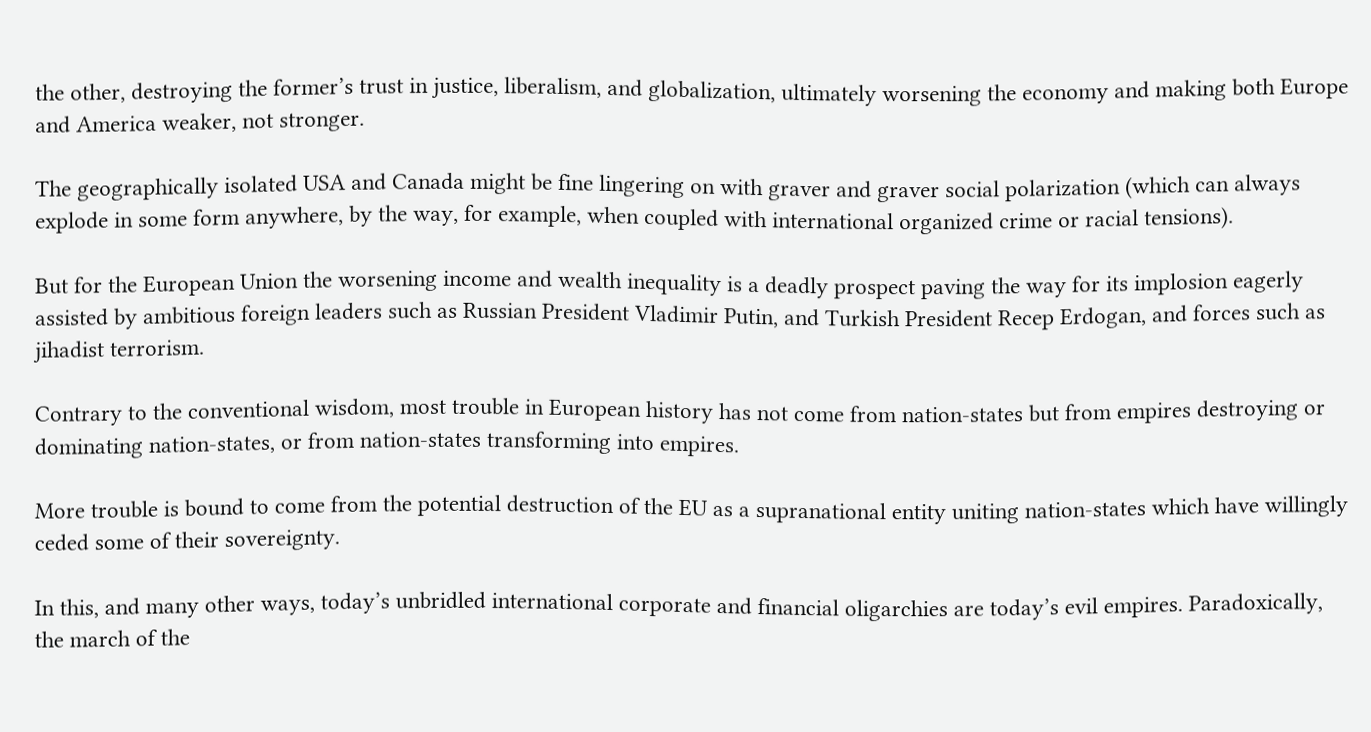the other, destroying the former’s trust in justice, liberalism, and globalization, ultimately worsening the economy and making both Europe and America weaker, not stronger.

The geographically isolated USA and Canada might be fine lingering on with graver and graver social polarization (which can always explode in some form anywhere, by the way, for example, when coupled with international organized crime or racial tensions).

But for the European Union the worsening income and wealth inequality is a deadly prospect paving the way for its implosion eagerly assisted by ambitious foreign leaders such as Russian President Vladimir Putin, and Turkish President Recep Erdogan, and forces such as jihadist terrorism.

Contrary to the conventional wisdom, most trouble in European history has not come from nation-states but from empires destroying or dominating nation-states, or from nation-states transforming into empires.

More trouble is bound to come from the potential destruction of the EU as a supranational entity uniting nation-states which have willingly ceded some of their sovereignty.

In this, and many other ways, today’s unbridled international corporate and financial oligarchies are today’s evil empires. Paradoxically, the march of the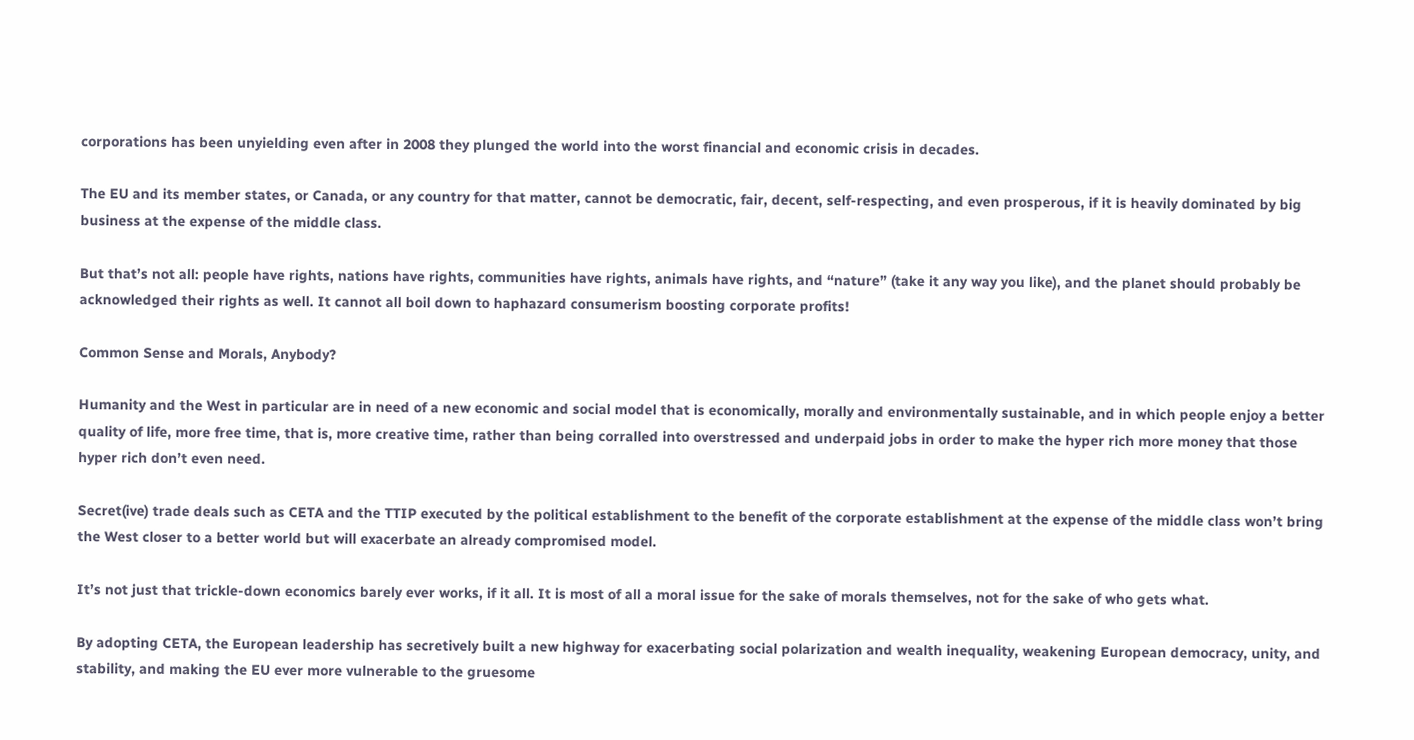corporations has been unyielding even after in 2008 they plunged the world into the worst financial and economic crisis in decades.

The EU and its member states, or Canada, or any country for that matter, cannot be democratic, fair, decent, self-respecting, and even prosperous, if it is heavily dominated by big business at the expense of the middle class.

But that’s not all: people have rights, nations have rights, communities have rights, animals have rights, and “nature” (take it any way you like), and the planet should probably be acknowledged their rights as well. It cannot all boil down to haphazard consumerism boosting corporate profits!

Common Sense and Morals, Anybody?

Humanity and the West in particular are in need of a new economic and social model that is economically, morally and environmentally sustainable, and in which people enjoy a better quality of life, more free time, that is, more creative time, rather than being corralled into overstressed and underpaid jobs in order to make the hyper rich more money that those hyper rich don’t even need.

Secret(ive) trade deals such as CETA and the TTIP executed by the political establishment to the benefit of the corporate establishment at the expense of the middle class won’t bring the West closer to a better world but will exacerbate an already compromised model.

It’s not just that trickle-down economics barely ever works, if it all. It is most of all a moral issue for the sake of morals themselves, not for the sake of who gets what.

By adopting CETA, the European leadership has secretively built a new highway for exacerbating social polarization and wealth inequality, weakening European democracy, unity, and stability, and making the EU ever more vulnerable to the gruesome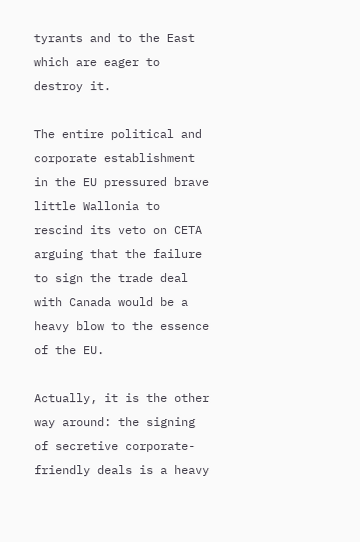tyrants and to the East which are eager to destroy it.

The entire political and corporate establishment in the EU pressured brave little Wallonia to rescind its veto on CETA arguing that the failure to sign the trade deal with Canada would be a heavy blow to the essence of the EU.

Actually, it is the other way around: the signing of secretive corporate-friendly deals is a heavy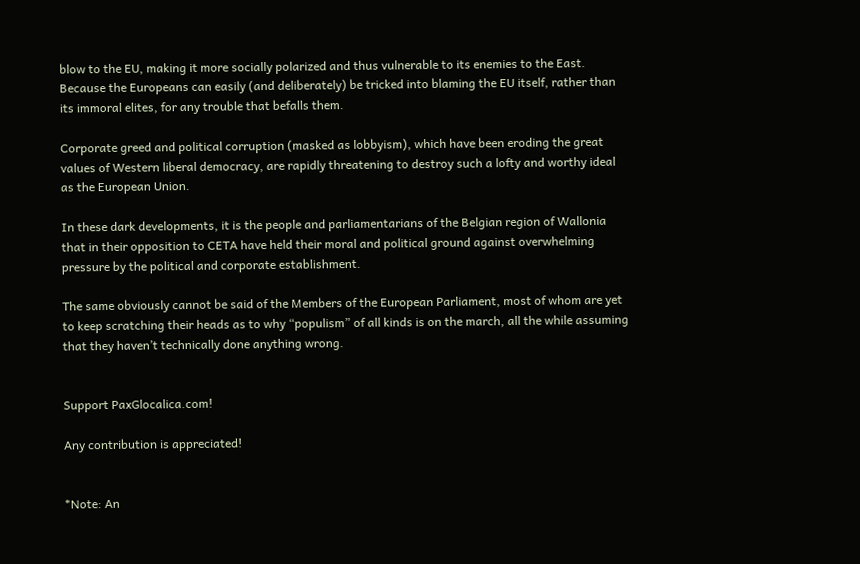blow to the EU, making it more socially polarized and thus vulnerable to its enemies to the East. Because the Europeans can easily (and deliberately) be tricked into blaming the EU itself, rather than its immoral elites, for any trouble that befalls them.

Corporate greed and political corruption (masked as lobbyism), which have been eroding the great values of Western liberal democracy, are rapidly threatening to destroy such a lofty and worthy ideal as the European Union.

In these dark developments, it is the people and parliamentarians of the Belgian region of Wallonia that in their opposition to CETA have held their moral and political ground against overwhelming pressure by the political and corporate establishment.

The same obviously cannot be said of the Members of the European Parliament, most of whom are yet to keep scratching their heads as to why “populism” of all kinds is on the march, all the while assuming that they haven’t technically done anything wrong.


Support PaxGlocalica.com!

Any contribution is appreciated!


*Note: An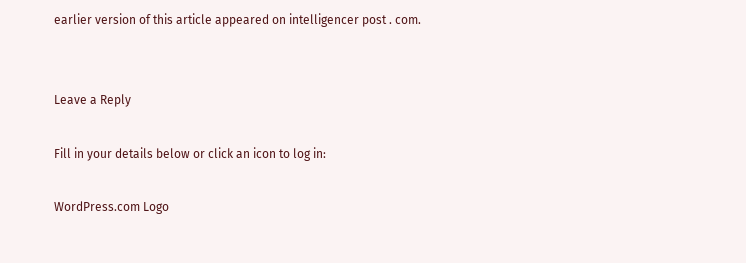earlier version of this article appeared on intelligencer post . com.


Leave a Reply

Fill in your details below or click an icon to log in:

WordPress.com Logo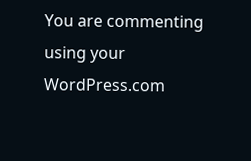You are commenting using your WordPress.com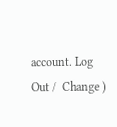account. Log Out /  Change )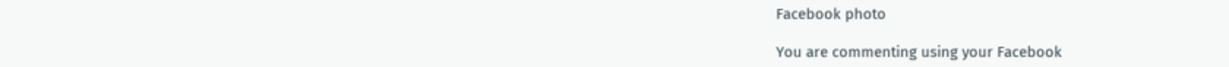Facebook photo

You are commenting using your Facebook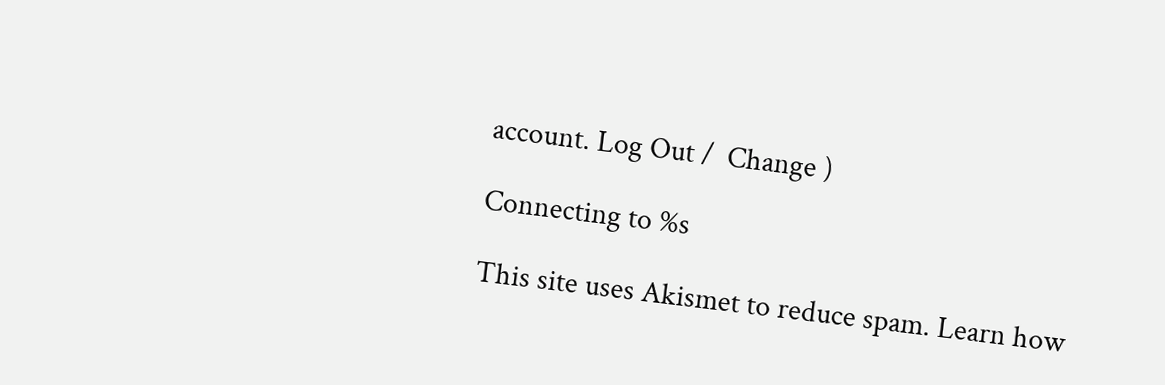account. Log Out /  Change )

Connecting to %s

This site uses Akismet to reduce spam. Learn how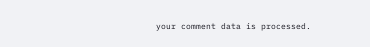your comment data is processed.